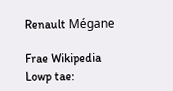Renault Mégane

Frae Wikipedia
Lowp tae: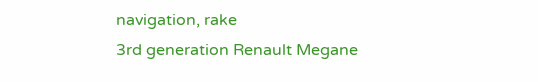navigation, rake
3rd generation Renault Megane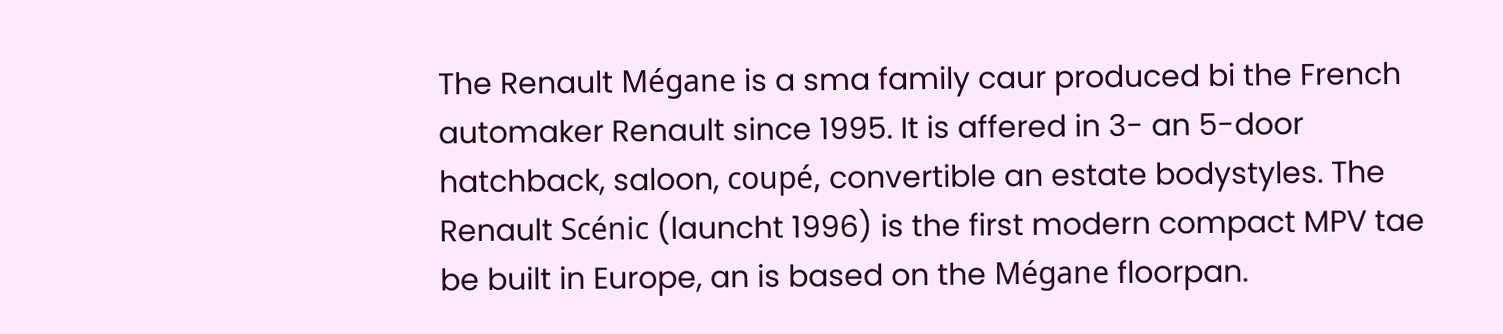The Renault Mégane is a sma family caur produced bi the French automaker Renault since 1995. It is affered in 3- an 5-door hatchback, saloon, coupé, convertible an estate bodystyles. The Renault Scénic (launcht 1996) is the first modern compact MPV tae be built in Europe, an is based on the Mégane floorpan.